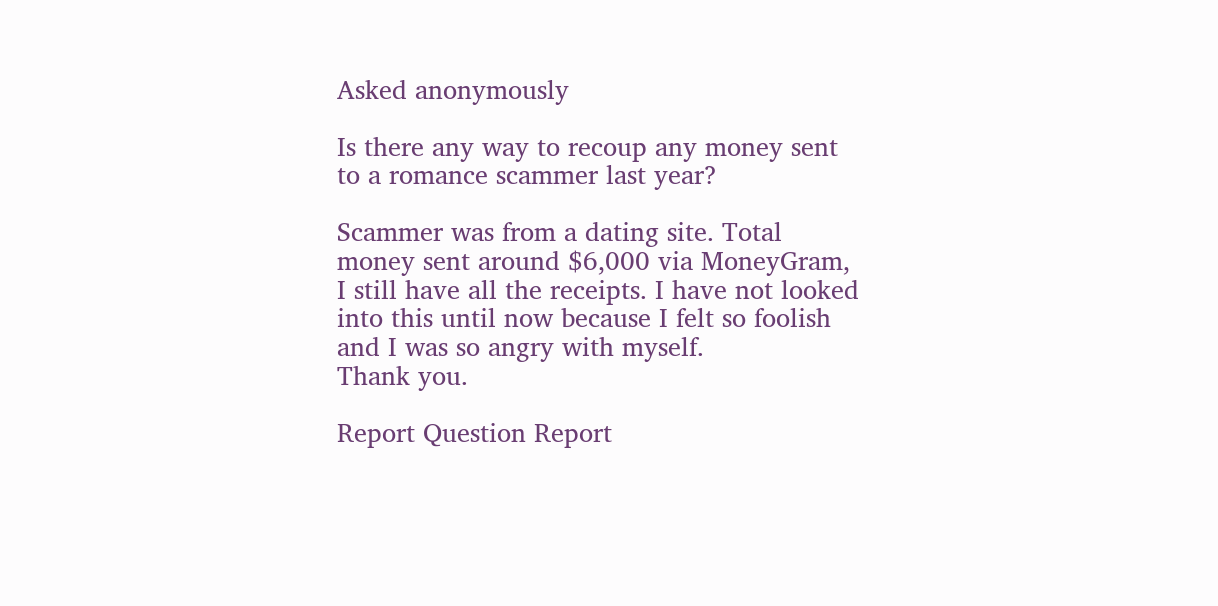Asked anonymously

Is there any way to recoup any money sent to a romance scammer last year?

Scammer was from a dating site. Total money sent around $6,000 via MoneyGram, I still have all the receipts. I have not looked into this until now because I felt so foolish and I was so angry with myself.
Thank you.

Report Question Report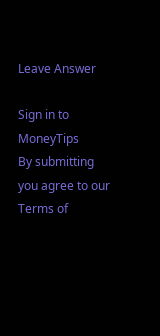Leave Answer

Sign in to MoneyTips
By submitting you agree to our Terms of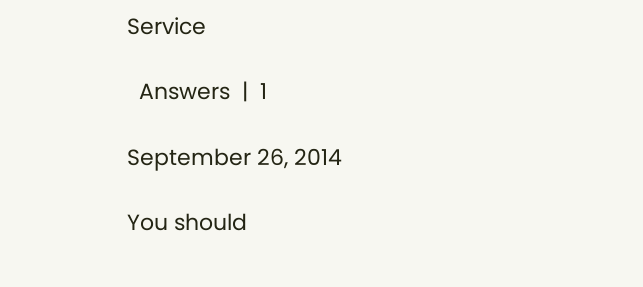Service

  Answers  |  1

September 26, 2014

You should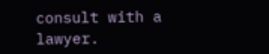consult with a lawyer.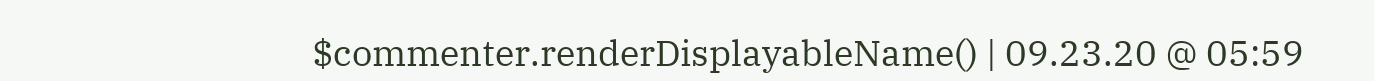$commenter.renderDisplayableName() | 09.23.20 @ 05:59